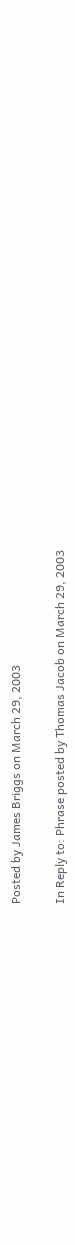Posted by James Briggs on March 29, 2003

In Reply to: Phrase posted by Thomas Jacob on March 29, 2003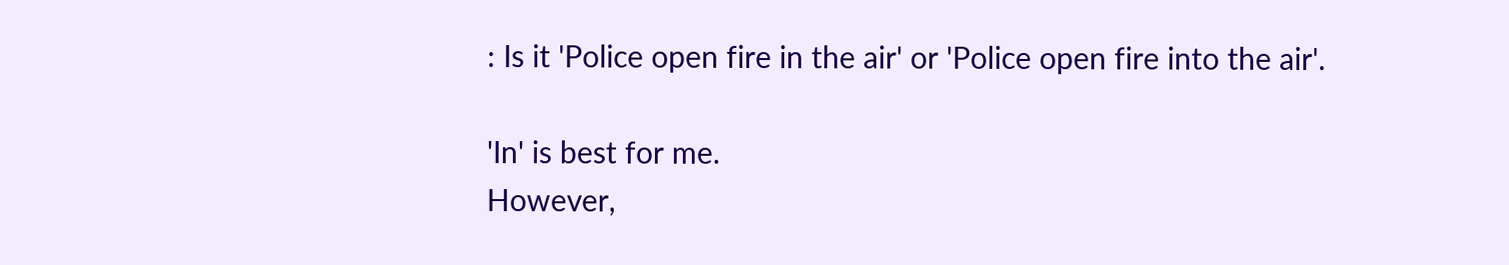: Is it 'Police open fire in the air' or 'Police open fire into the air'.

'In' is best for me.
However,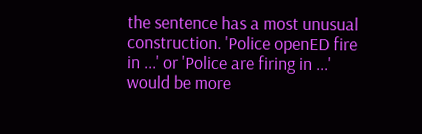the sentence has a most unusual construction. 'Police openED fire in ...' or 'Police are firing in ...' would be more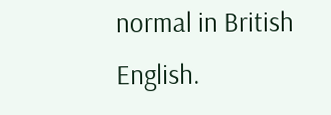normal in British English.